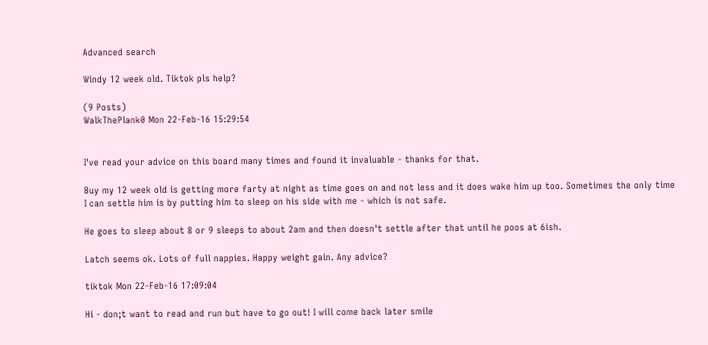Advanced search

Windy 12 week old. Tiktok pls help?

(9 Posts)
WalkThePlank0 Mon 22-Feb-16 15:29:54


I've read your advice on this board many times and found it invaluable - thanks for that.

Buy my 12 week old is getting more farty at night as time goes on and not less and it does wake him up too. Sometimes the only time I can settle him is by putting him to sleep on his side with me - which is not safe.

He goes to sleep about 8 or 9 sleeps to about 2am and then doesn't settle after that until he poos at 6ish.

Latch seems ok. Lots of full nappies. Happy weight gain. Any advice?

tiktok Mon 22-Feb-16 17:09:04

Hi - don;t want to read and run but have to go out! I will come back later smile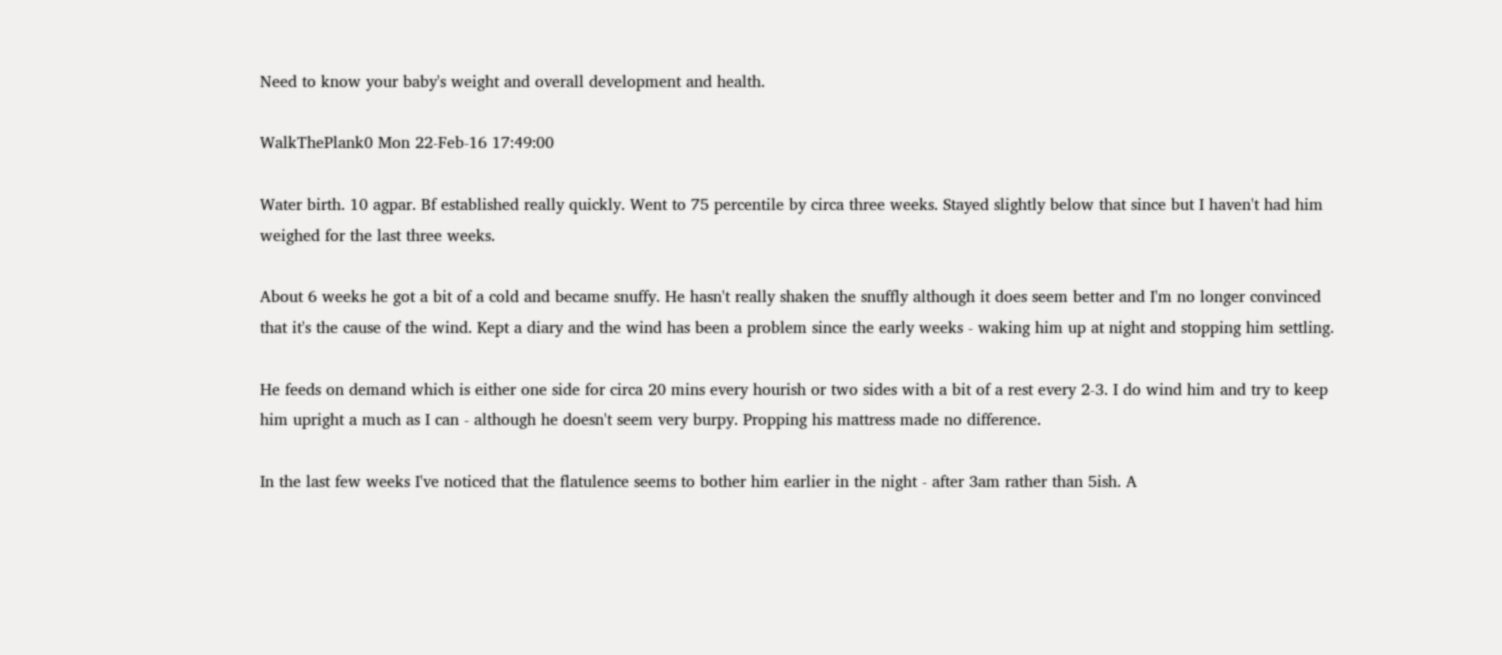Need to know your baby's weight and overall development and health.

WalkThePlank0 Mon 22-Feb-16 17:49:00

Water birth. 10 agpar. Bf established really quickly. Went to 75 percentile by circa three weeks. Stayed slightly below that since but I haven't had him weighed for the last three weeks.

About 6 weeks he got a bit of a cold and became snuffy. He hasn't really shaken the snuffly although it does seem better and I'm no longer convinced that it's the cause of the wind. Kept a diary and the wind has been a problem since the early weeks - waking him up at night and stopping him settling.

He feeds on demand which is either one side for circa 20 mins every hourish or two sides with a bit of a rest every 2-3. I do wind him and try to keep him upright a much as I can - although he doesn't seem very burpy. Propping his mattress made no difference.

In the last few weeks I've noticed that the flatulence seems to bother him earlier in the night - after 3am rather than 5ish. A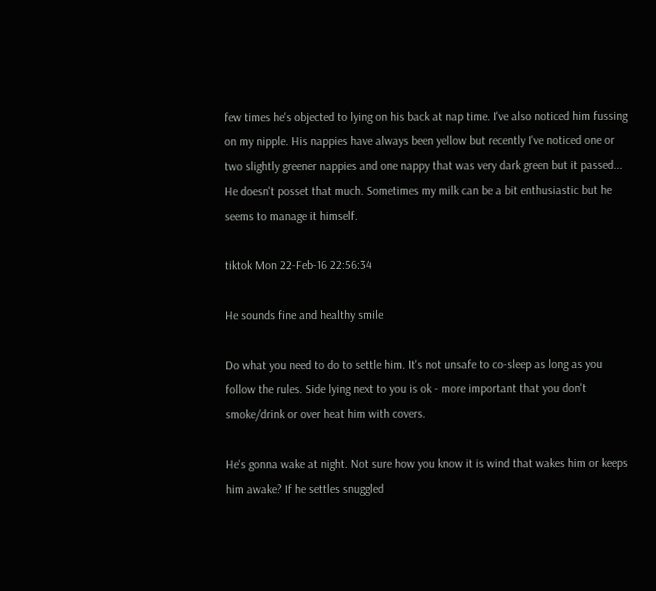few times he's objected to lying on his back at nap time. I've also noticed him fussing on my nipple. His nappies have always been yellow but recently I've noticed one or two slightly greener nappies and one nappy that was very dark green but it passed... He doesn't posset that much. Sometimes my milk can be a bit enthusiastic but he seems to manage it himself.

tiktok Mon 22-Feb-16 22:56:34

He sounds fine and healthy smile

Do what you need to do to settle him. It's not unsafe to co-sleep as long as you follow the rules. Side lying next to you is ok - more important that you don't smoke/drink or over heat him with covers.

He's gonna wake at night. Not sure how you know it is wind that wakes him or keeps him awake? If he settles snuggled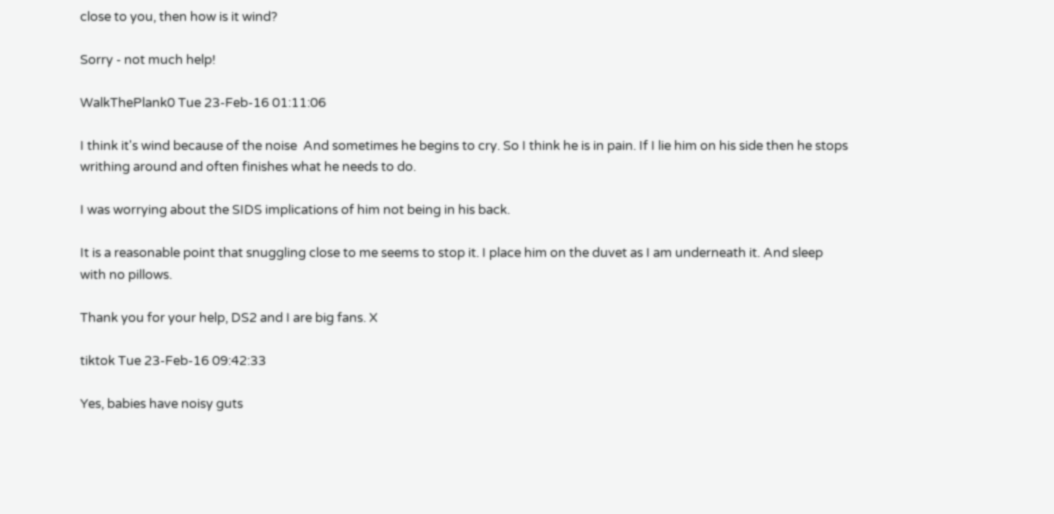close to you, then how is it wind?

Sorry - not much help!

WalkThePlank0 Tue 23-Feb-16 01:11:06

I think it's wind because of the noise  And sometimes he begins to cry. So I think he is in pain. If I lie him on his side then he stops writhing around and often finishes what he needs to do.

I was worrying about the SIDS implications of him not being in his back.

It is a reasonable point that snuggling close to me seems to stop it. I place him on the duvet as I am underneath it. And sleep with no pillows.

Thank you for your help, DS2 and I are big fans. X

tiktok Tue 23-Feb-16 09:42:33

Yes, babies have noisy guts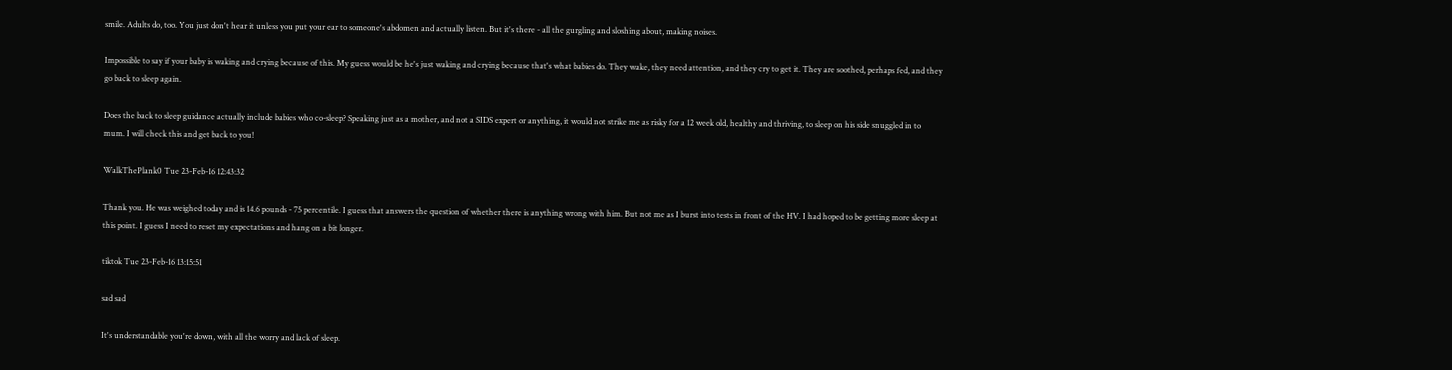smile. Adults do, too. You just don't hear it unless you put your ear to someone's abdomen and actually listen. But it's there - all the gurgling and sloshing about, making noises.

Impossible to say if your baby is waking and crying because of this. My guess would be he's just waking and crying because that's what babies do. They wake, they need attention, and they cry to get it. They are soothed, perhaps fed, and they go back to sleep again.

Does the back to sleep guidance actually include babies who co-sleep? Speaking just as a mother, and not a SIDS expert or anything, it would not strike me as risky for a 12 week old, healthy and thriving, to sleep on his side snuggled in to mum. I will check this and get back to you!

WalkThePlank0 Tue 23-Feb-16 12:43:32

Thank you. He was weighed today and is 14.6 pounds - 75 percentile. I guess that answers the question of whether there is anything wrong with him. But not me as I burst into tests in front of the HV. I had hoped to be getting more sleep at this point. I guess I need to reset my expectations and hang on a bit longer.

tiktok Tue 23-Feb-16 13:15:51

sad sad

It's understandable you're down, with all the worry and lack of sleep.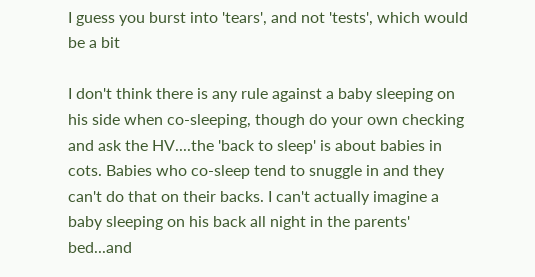I guess you burst into 'tears', and not 'tests', which would be a bit

I don't think there is any rule against a baby sleeping on his side when co-sleeping, though do your own checking and ask the HV....the 'back to sleep' is about babies in cots. Babies who co-sleep tend to snuggle in and they can't do that on their backs. I can't actually imagine a baby sleeping on his back all night in the parents' bed...and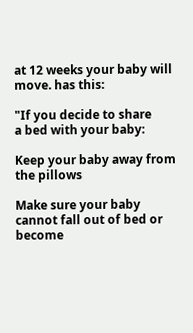at 12 weeks your baby will move. has this:

"If you decide to share
a bed with your baby:

Keep your baby away from the pillows

Make sure your baby cannot fall out of bed or become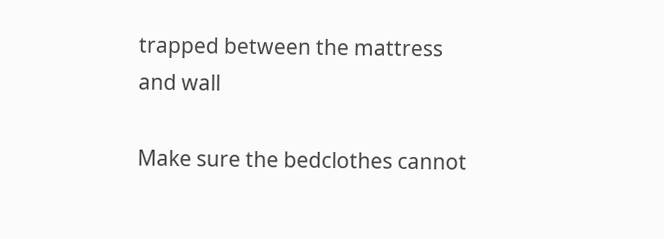trapped between the mattress and wall

Make sure the bedclothes cannot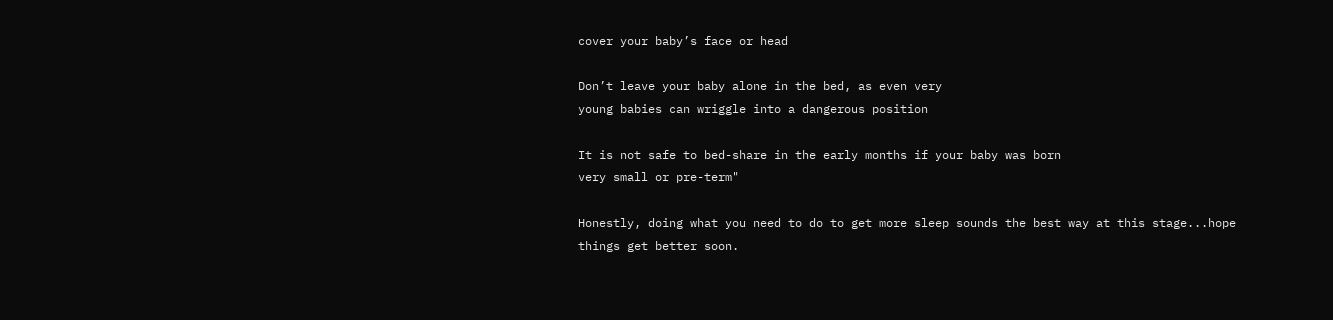cover your baby’s face or head

Don’t leave your baby alone in the bed, as even very
young babies can wriggle into a dangerous position

It is not safe to bed-share in the early months if your baby was born
very small or pre-term"

Honestly, doing what you need to do to get more sleep sounds the best way at this stage...hope things get better soon.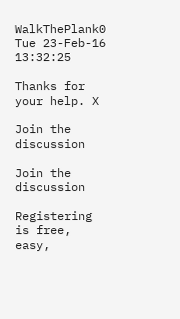WalkThePlank0 Tue 23-Feb-16 13:32:25

Thanks for your help. X

Join the discussion

Join the discussion

Registering is free, easy,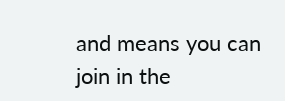and means you can join in the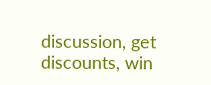discussion, get discounts, win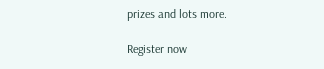prizes and lots more.

Register now